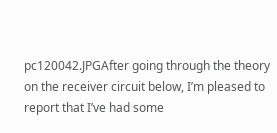pc120042.JPGAfter going through the theory on the receiver circuit below, I’m pleased to report that I’ve had some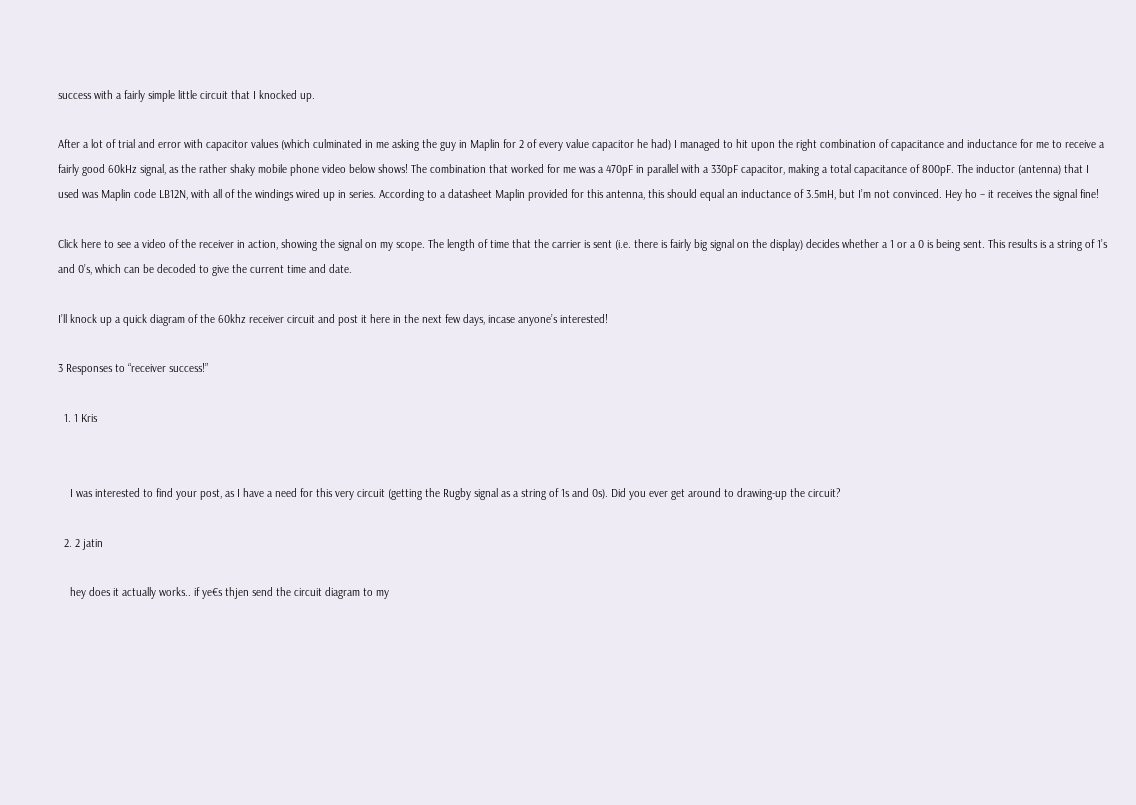success with a fairly simple little circuit that I knocked up.

After a lot of trial and error with capacitor values (which culminated in me asking the guy in Maplin for 2 of every value capacitor he had) I managed to hit upon the right combination of capacitance and inductance for me to receive a fairly good 60kHz signal, as the rather shaky mobile phone video below shows! The combination that worked for me was a 470pF in parallel with a 330pF capacitor, making a total capacitance of 800pF. The inductor (antenna) that I used was Maplin code LB12N, with all of the windings wired up in series. According to a datasheet Maplin provided for this antenna, this should equal an inductance of 3.5mH, but I’m not convinced. Hey ho – it receives the signal fine!

Click here to see a video of the receiver in action, showing the signal on my scope. The length of time that the carrier is sent (i.e. there is fairly big signal on the display) decides whether a 1 or a 0 is being sent. This results is a string of 1’s and 0’s, which can be decoded to give the current time and date.

I’ll knock up a quick diagram of the 60khz receiver circuit and post it here in the next few days, incase anyone’s interested!

3 Responses to “receiver success!”

  1. 1 Kris


    I was interested to find your post, as I have a need for this very circuit (getting the Rugby signal as a string of 1s and 0s). Did you ever get around to drawing-up the circuit?

  2. 2 jatin

    hey does it actually works.. if ye€s thjen send the circuit diagram to my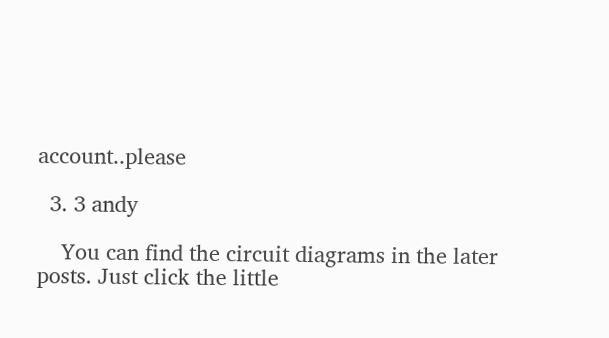account..please

  3. 3 andy

    You can find the circuit diagrams in the later posts. Just click the little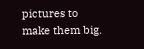pictures to make them big.